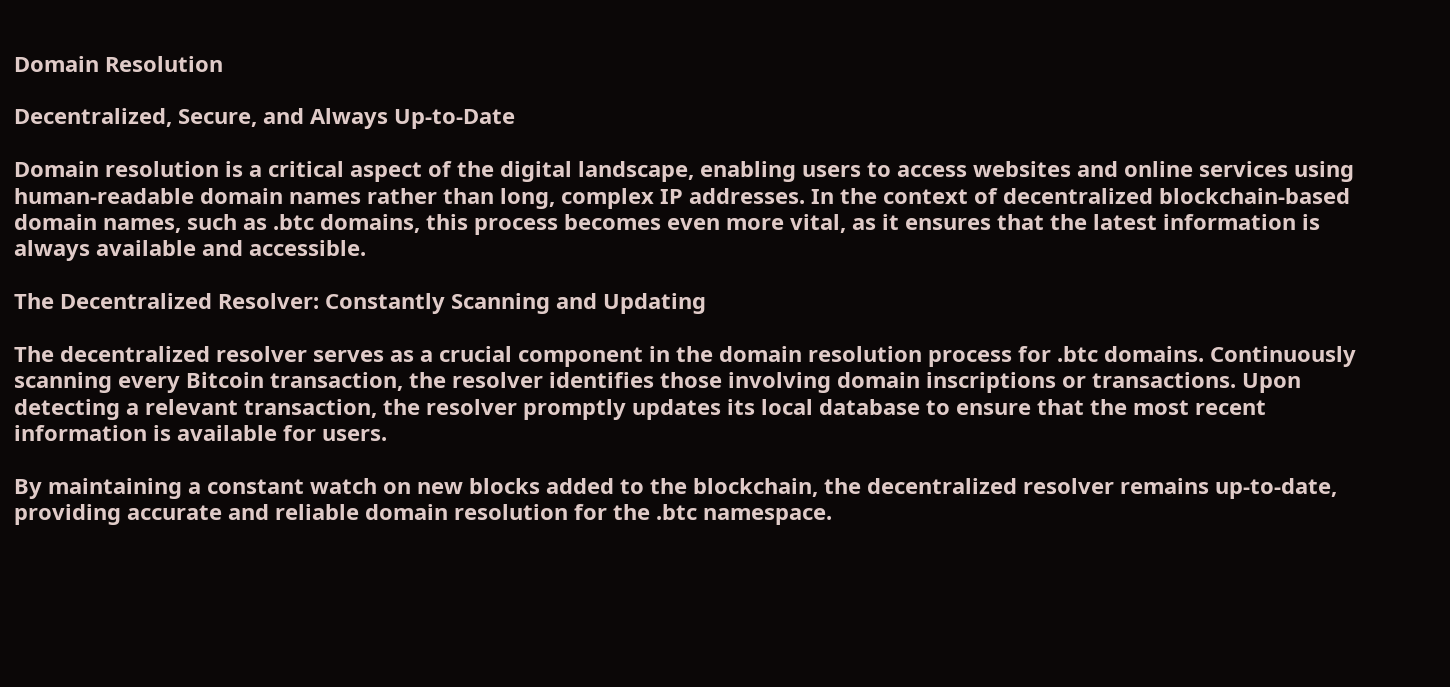Domain Resolution

Decentralized, Secure, and Always Up-to-Date

Domain resolution is a critical aspect of the digital landscape, enabling users to access websites and online services using human-readable domain names rather than long, complex IP addresses. In the context of decentralized blockchain-based domain names, such as .btc domains, this process becomes even more vital, as it ensures that the latest information is always available and accessible.

The Decentralized Resolver: Constantly Scanning and Updating

The decentralized resolver serves as a crucial component in the domain resolution process for .btc domains. Continuously scanning every Bitcoin transaction, the resolver identifies those involving domain inscriptions or transactions. Upon detecting a relevant transaction, the resolver promptly updates its local database to ensure that the most recent information is available for users.

By maintaining a constant watch on new blocks added to the blockchain, the decentralized resolver remains up-to-date, providing accurate and reliable domain resolution for the .btc namespace.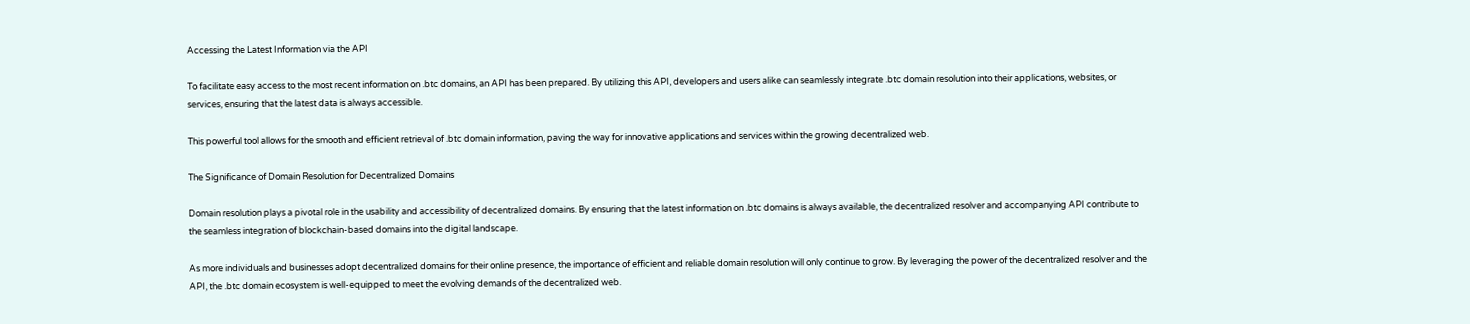Accessing the Latest Information via the API

To facilitate easy access to the most recent information on .btc domains, an API has been prepared. By utilizing this API, developers and users alike can seamlessly integrate .btc domain resolution into their applications, websites, or services, ensuring that the latest data is always accessible.

This powerful tool allows for the smooth and efficient retrieval of .btc domain information, paving the way for innovative applications and services within the growing decentralized web.

The Significance of Domain Resolution for Decentralized Domains

Domain resolution plays a pivotal role in the usability and accessibility of decentralized domains. By ensuring that the latest information on .btc domains is always available, the decentralized resolver and accompanying API contribute to the seamless integration of blockchain-based domains into the digital landscape.

As more individuals and businesses adopt decentralized domains for their online presence, the importance of efficient and reliable domain resolution will only continue to grow. By leveraging the power of the decentralized resolver and the API, the .btc domain ecosystem is well-equipped to meet the evolving demands of the decentralized web.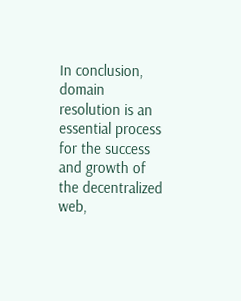In conclusion, domain resolution is an essential process for the success and growth of the decentralized web,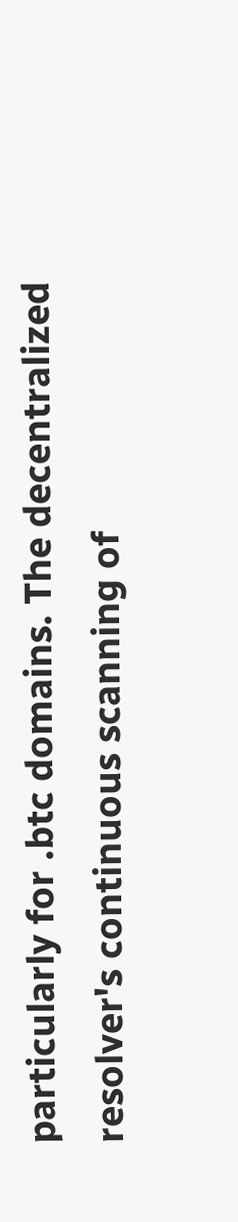particularly for .btc domains. The decentralized resolver's continuous scanning of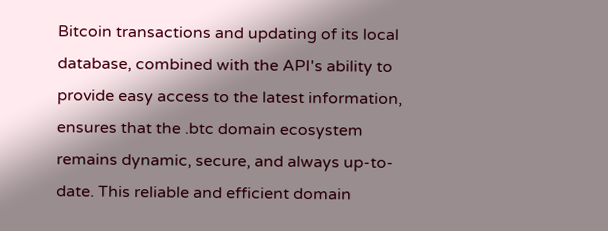Bitcoin transactions and updating of its local database, combined with the API's ability to provide easy access to the latest information, ensures that the .btc domain ecosystem remains dynamic, secure, and always up-to-date. This reliable and efficient domain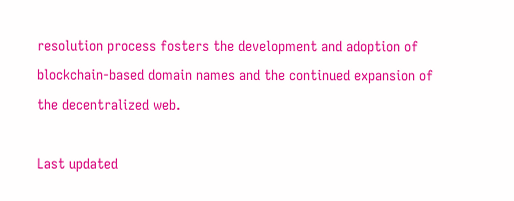resolution process fosters the development and adoption of blockchain-based domain names and the continued expansion of the decentralized web.

Last updated